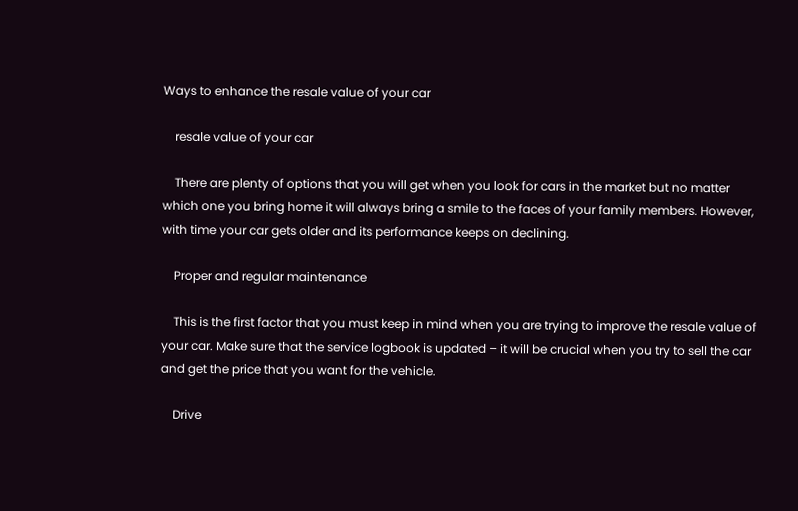Ways to enhance the resale value of your car

    resale value of your car

    There are plenty of options that you will get when you look for cars in the market but no matter which one you bring home it will always bring a smile to the faces of your family members. However, with time your car gets older and its performance keeps on declining.

    Proper and regular maintenance

    This is the first factor that you must keep in mind when you are trying to improve the resale value of your car. Make sure that the service logbook is updated – it will be crucial when you try to sell the car and get the price that you want for the vehicle.

    Drive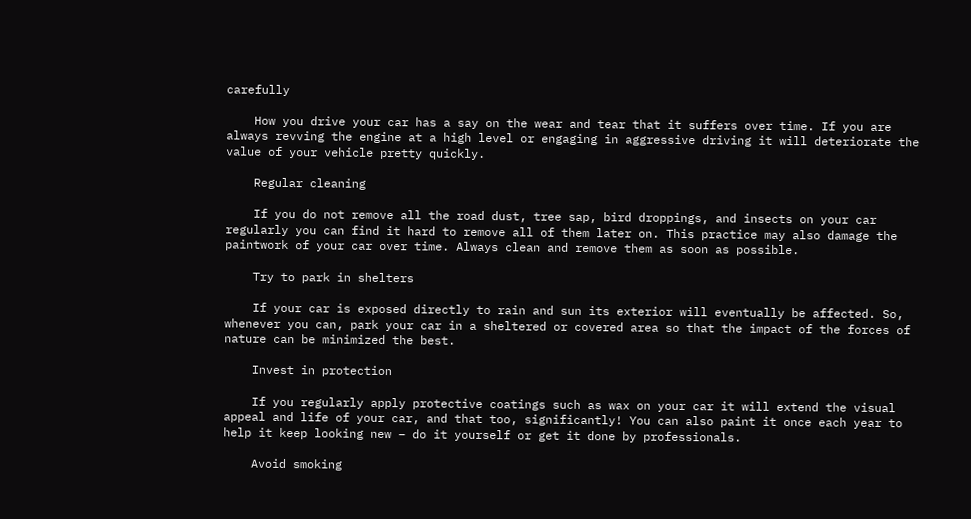carefully

    How you drive your car has a say on the wear and tear that it suffers over time. If you are always revving the engine at a high level or engaging in aggressive driving it will deteriorate the value of your vehicle pretty quickly.

    Regular cleaning

    If you do not remove all the road dust, tree sap, bird droppings, and insects on your car regularly you can find it hard to remove all of them later on. This practice may also damage the paintwork of your car over time. Always clean and remove them as soon as possible.

    Try to park in shelters

    If your car is exposed directly to rain and sun its exterior will eventually be affected. So, whenever you can, park your car in a sheltered or covered area so that the impact of the forces of nature can be minimized the best.

    Invest in protection

    If you regularly apply protective coatings such as wax on your car it will extend the visual appeal and life of your car, and that too, significantly! You can also paint it once each year to help it keep looking new – do it yourself or get it done by professionals.

    Avoid smoking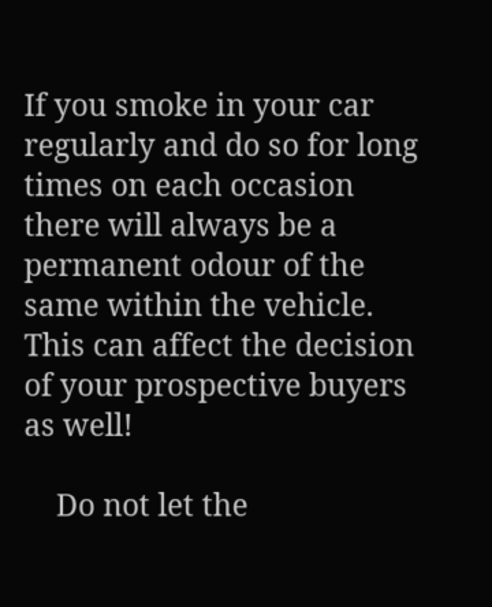If you smoke in your car regularly and do so for long times on each occasion there will always be a permanent odour of the same within the vehicle. This can affect the decision of your prospective buyers as well!

    Do not let the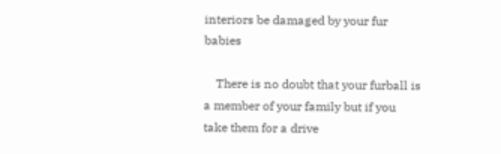interiors be damaged by your fur babies

    There is no doubt that your furball is a member of your family but if you take them for a drive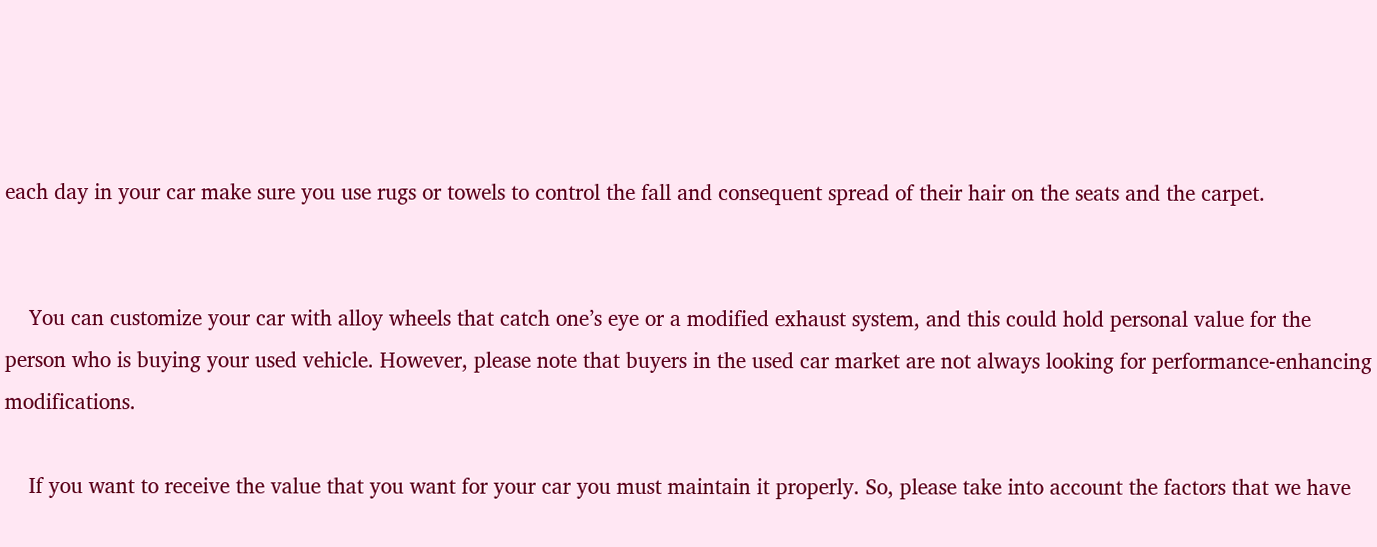each day in your car make sure you use rugs or towels to control the fall and consequent spread of their hair on the seats and the carpet.


    You can customize your car with alloy wheels that catch one’s eye or a modified exhaust system, and this could hold personal value for the person who is buying your used vehicle. However, please note that buyers in the used car market are not always looking for performance-enhancing modifications.

    If you want to receive the value that you want for your car you must maintain it properly. So, please take into account the factors that we have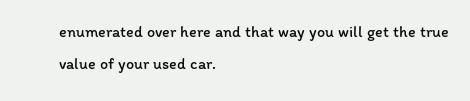enumerated over here and that way you will get the true value of your used car.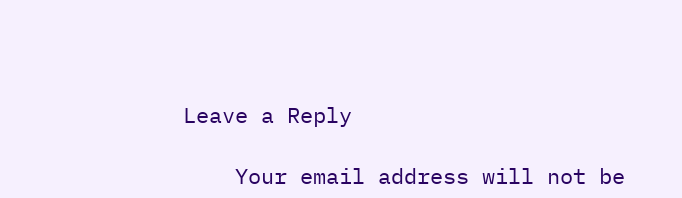Leave a Reply

    Your email address will not be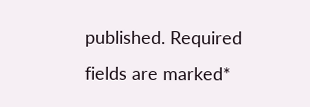published. Required fields are marked*